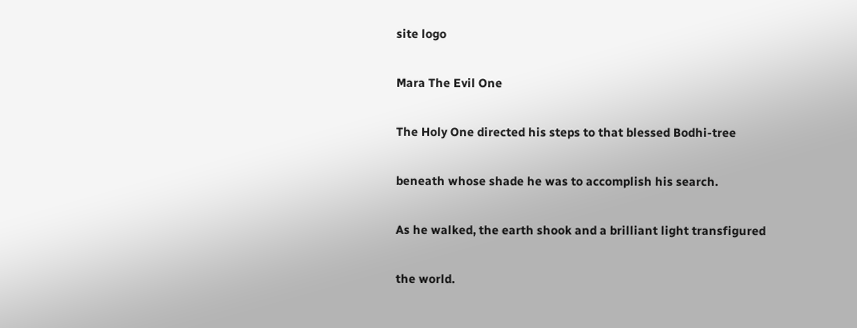site logo

Mara The Evil One

The Holy One directed his steps to that blessed Bodhi-tree

beneath whose shade he was to accomplish his search.

As he walked, the earth shook and a brilliant light transfigured

the world.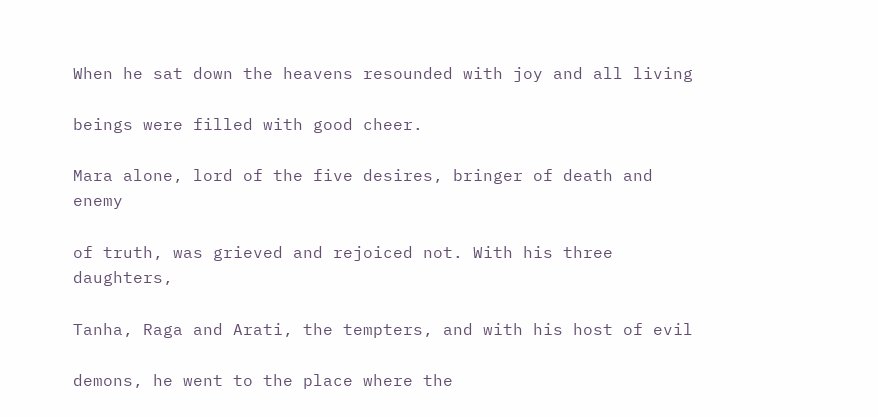When he sat down the heavens resounded with joy and all living

beings were filled with good cheer.

Mara alone, lord of the five desires, bringer of death and enemy

of truth, was grieved and rejoiced not. With his three daughters,

Tanha, Raga and Arati, the tempters, and with his host of evil

demons, he went to the place where the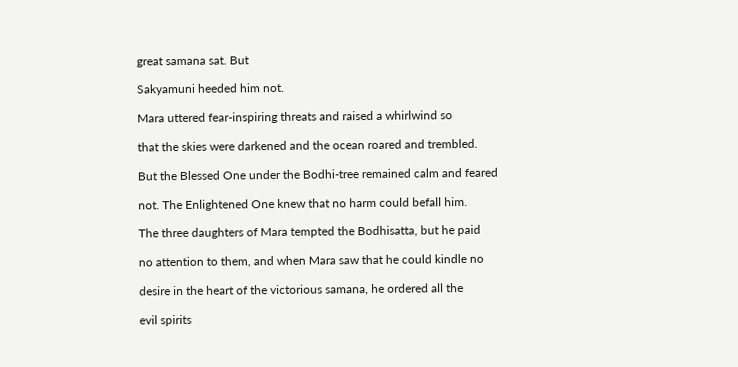great samana sat. But

Sakyamuni heeded him not.

Mara uttered fear-inspiring threats and raised a whirlwind so

that the skies were darkened and the ocean roared and trembled.

But the Blessed One under the Bodhi-tree remained calm and feared

not. The Enlightened One knew that no harm could befall him.

The three daughters of Mara tempted the Bodhisatta, but he paid

no attention to them, and when Mara saw that he could kindle no

desire in the heart of the victorious samana, he ordered all the

evil spirits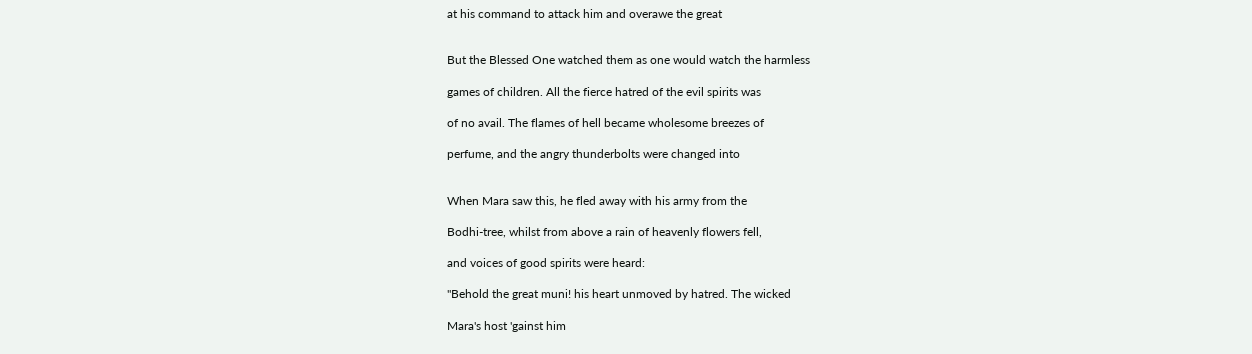at his command to attack him and overawe the great


But the Blessed One watched them as one would watch the harmless

games of children. All the fierce hatred of the evil spirits was

of no avail. The flames of hell became wholesome breezes of

perfume, and the angry thunderbolts were changed into


When Mara saw this, he fled away with his army from the

Bodhi-tree, whilst from above a rain of heavenly flowers fell,

and voices of good spirits were heard:

"Behold the great muni! his heart unmoved by hatred. The wicked

Mara's host 'gainst him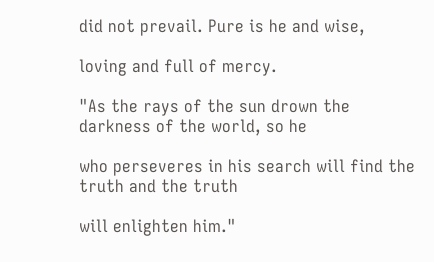did not prevail. Pure is he and wise,

loving and full of mercy.

"As the rays of the sun drown the darkness of the world, so he

who perseveres in his search will find the truth and the truth

will enlighten him."